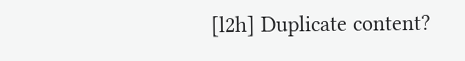[l2h] Duplicate content?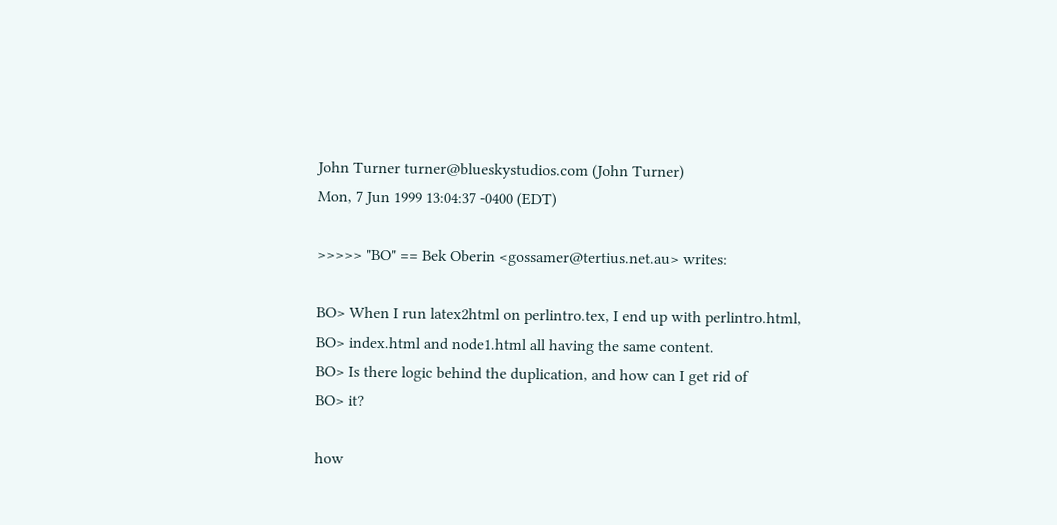John Turner turner@blueskystudios.com (John Turner)
Mon, 7 Jun 1999 13:04:37 -0400 (EDT)

>>>>> "BO" == Bek Oberin <gossamer@tertius.net.au> writes:

BO> When I run latex2html on perlintro.tex, I end up with perlintro.html,
BO> index.html and node1.html all having the same content.
BO> Is there logic behind the duplication, and how can I get rid of
BO> it?

how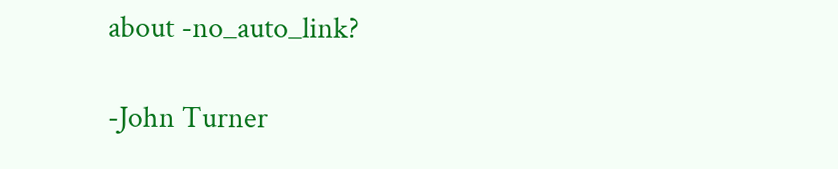about -no_auto_link?

-John Turner